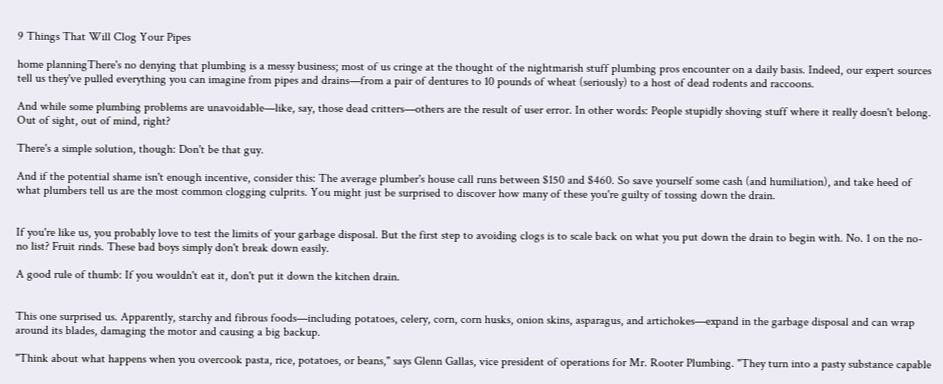9 Things That Will Clog Your Pipes

home planningThere's no denying that plumbing is a messy business; most of us cringe at the thought of the nightmarish stuff plumbing pros encounter on a daily basis. Indeed, our expert sources tell us they've pulled everything you can imagine from pipes and drains—from a pair of dentures to 10 pounds of wheat (seriously) to a host of dead rodents and raccoons.

And while some plumbing problems are unavoidable—like, say, those dead critters—others are the result of user error. In other words: People stupidly shoving stuff where it really doesn't belong. Out of sight, out of mind, right?

There's a simple solution, though: Don't be that guy.

And if the potential shame isn't enough incentive, consider this: The average plumber's house call runs between $150 and $460. So save yourself some cash (and humiliation), and take heed of what plumbers tell us are the most common clogging culprits. You might just be surprised to discover how many of these you're guilty of tossing down the drain.


If you're like us, you probably love to test the limits of your garbage disposal. But the first step to avoiding clogs is to scale back on what you put down the drain to begin with. No. 1 on the no-no list? Fruit rinds. These bad boys simply don't break down easily.

A good rule of thumb: If you wouldn't eat it, don't put it down the kitchen drain.


This one surprised us. Apparently, starchy and fibrous foods—including potatoes, celery, corn, corn husks, onion skins, asparagus, and artichokes—expand in the garbage disposal and can wrap around its blades, damaging the motor and causing a big backup.

"Think about what happens when you overcook pasta, rice, potatoes, or beans," says Glenn Gallas, vice president of operations for Mr. Rooter Plumbing. "They turn into a pasty substance capable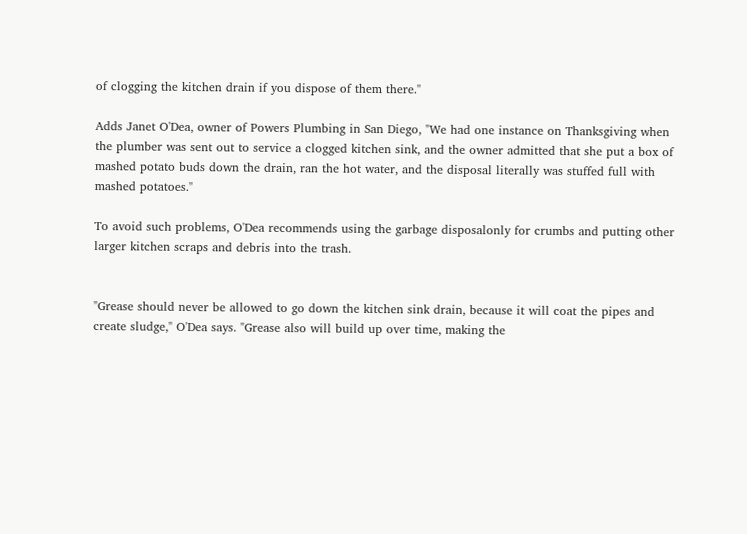of clogging the kitchen drain if you dispose of them there."

Adds Janet O'Dea, owner of Powers Plumbing in San Diego, "We had one instance on Thanksgiving when the plumber was sent out to service a clogged kitchen sink, and the owner admitted that she put a box of mashed potato buds down the drain, ran the hot water, and the disposal literally was stuffed full with mashed potatoes."

To avoid such problems, O'Dea recommends using the garbage disposalonly for crumbs and putting other larger kitchen scraps and debris into the trash.


"Grease should never be allowed to go down the kitchen sink drain, because it will coat the pipes and create sludge," O'Dea says. "Grease also will build up over time, making the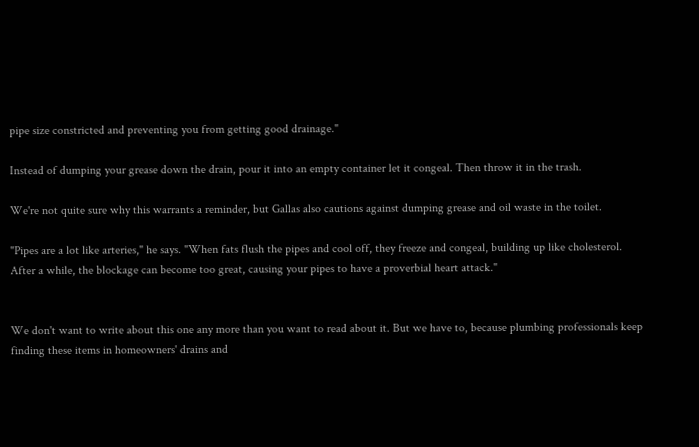pipe size constricted and preventing you from getting good drainage."

Instead of dumping your grease down the drain, pour it into an empty container let it congeal. Then throw it in the trash.

We're not quite sure why this warrants a reminder, but Gallas also cautions against dumping grease and oil waste in the toilet.

"Pipes are a lot like arteries," he says. "When fats flush the pipes and cool off, they freeze and congeal, building up like cholesterol. After a while, the blockage can become too great, causing your pipes to have a proverbial heart attack."


We don't want to write about this one any more than you want to read about it. But we have to, because plumbing professionals keep finding these items in homeowners' drains and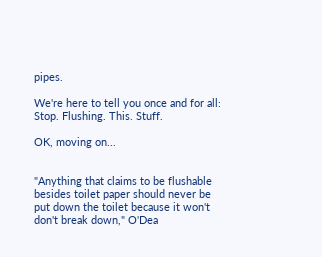pipes.

We're here to tell you once and for all: Stop. Flushing. This. Stuff.

OK, moving on...


"Anything that claims to be flushable besides toilet paper should never be put down the toilet because it won't don't break down," O'Dea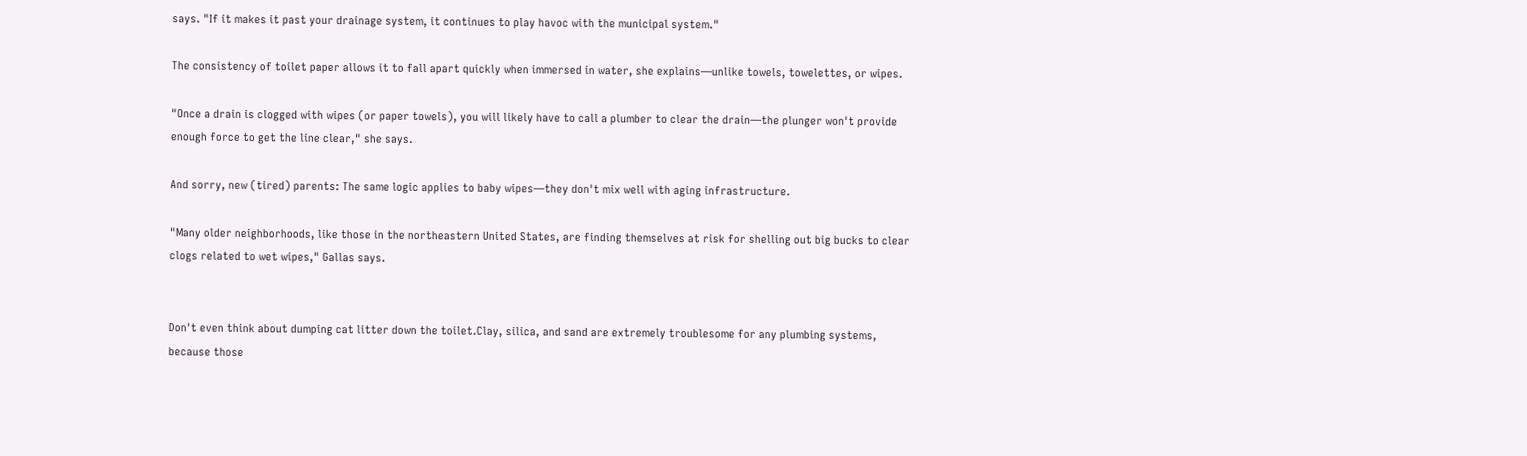says. "If it makes it past your drainage system, it continues to play havoc with the municipal system."

The consistency of toilet paper allows it to fall apart quickly when immersed in water, she explains—unlike towels, towelettes, or wipes.

"Once a drain is clogged with wipes (or paper towels), you will likely have to call a plumber to clear the drain—the plunger won't provide enough force to get the line clear," she says.

And sorry, new (tired) parents: The same logic applies to baby wipes—they don't mix well with aging infrastructure.

"Many older neighborhoods, like those in the northeastern United States, are finding themselves at risk for shelling out big bucks to clear clogs related to wet wipes," Gallas says.


Don't even think about dumping cat litter down the toilet.Clay, silica, and sand are extremely troublesome for any plumbing systems, because those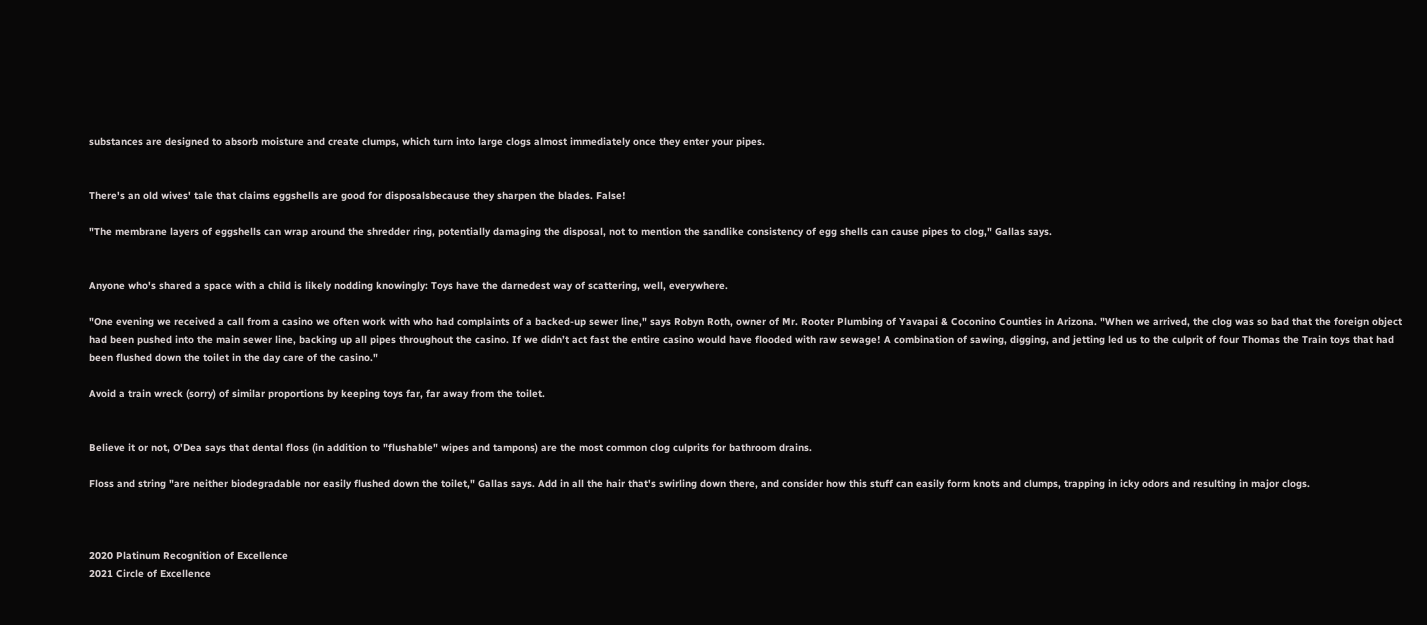substances are designed to absorb moisture and create clumps, which turn into large clogs almost immediately once they enter your pipes.


There's an old wives' tale that claims eggshells are good for disposalsbecause they sharpen the blades. False!

"The membrane layers of eggshells can wrap around the shredder ring, potentially damaging the disposal, not to mention the sandlike consistency of egg shells can cause pipes to clog," Gallas says.


Anyone who's shared a space with a child is likely nodding knowingly: Toys have the darnedest way of scattering, well, everywhere.

"One evening we received a call from a casino we often work with who had complaints of a backed-up sewer line," says Robyn Roth, owner of Mr. Rooter Plumbing of Yavapai & Coconino Counties in Arizona. "When we arrived, the clog was so bad that the foreign object had been pushed into the main sewer line, backing up all pipes throughout the casino. If we didn’t act fast the entire casino would have flooded with raw sewage! A combination of sawing, digging, and jetting led us to the culprit of four Thomas the Train toys that had been flushed down the toilet in the day care of the casino."

Avoid a train wreck (sorry) of similar proportions by keeping toys far, far away from the toilet.


Believe it or not, O'Dea says that dental floss (in addition to "flushable" wipes and tampons) are the most common clog culprits for bathroom drains.

Floss and string "are neither biodegradable nor easily flushed down the toilet," Gallas says. Add in all the hair that's swirling down there, and consider how this stuff can easily form knots and clumps, trapping in icky odors and resulting in major clogs.



2020 Platinum Recognition of Excellence
2021 Circle of Excellence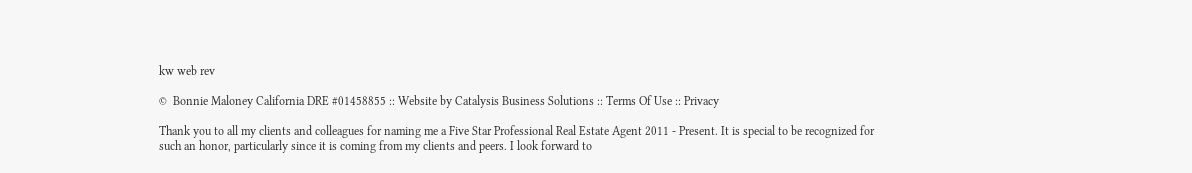kw web rev

©  Bonnie Maloney California DRE #01458855 :: Website by Catalysis Business Solutions :: Terms Of Use :: Privacy

Thank you to all my clients and colleagues for naming me a Five Star Professional Real Estate Agent 2011 - Present. It is special to be recognized for such an honor, particularly since it is coming from my clients and peers. I look forward to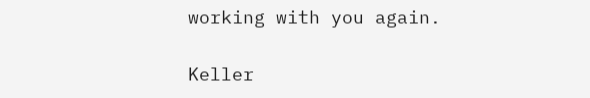working with you again.

Keller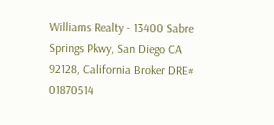Williams Realty - 13400 Sabre Springs Pkwy, San Diego CA 92128, California Broker DRE# 01870514